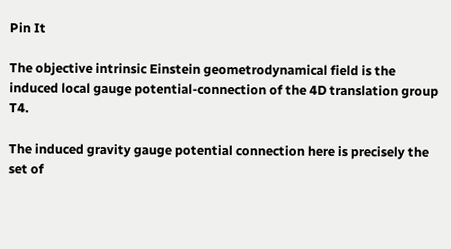Pin It

The objective intrinsic Einstein geometrodynamical field is the induced local gauge potential-connection of the 4D translation group T4.

The induced gravity gauge potential connection here is precisely the set of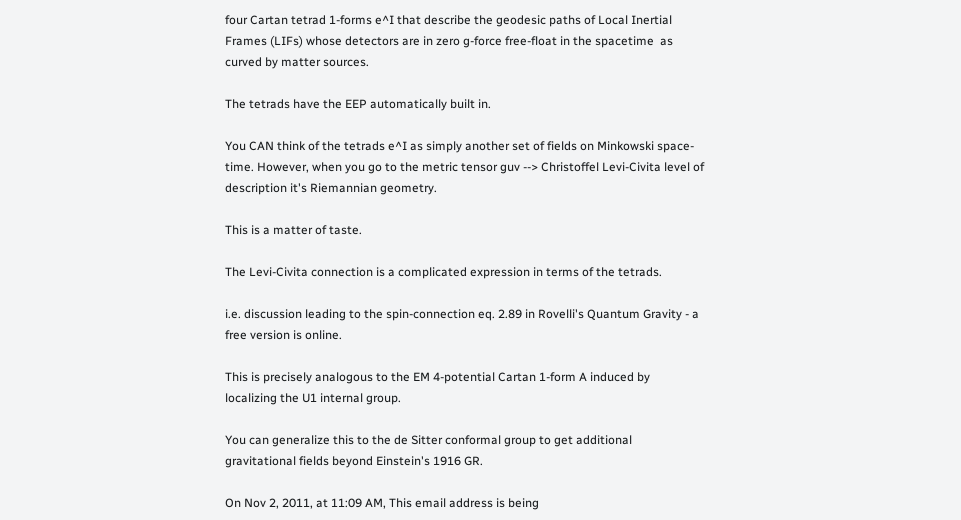four Cartan tetrad 1-forms e^I that describe the geodesic paths of Local Inertial Frames (LIFs) whose detectors are in zero g-force free-float in the spacetime  as curved by matter sources.

The tetrads have the EEP automatically built in.

You CAN think of the tetrads e^I as simply another set of fields on Minkowski space-time. However, when you go to the metric tensor guv --> Christoffel Levi-Civita level of description it's Riemannian geometry.

This is a matter of taste.

The Levi-Civita connection is a complicated expression in terms of the tetrads.

i.e. discussion leading to the spin-connection eq. 2.89 in Rovelli's Quantum Gravity - a free version is online.

This is precisely analogous to the EM 4-potential Cartan 1-form A induced by localizing the U1 internal group.

You can generalize this to the de Sitter conformal group to get additional gravitational fields beyond Einstein's 1916 GR.

On Nov 2, 2011, at 11:09 AM, This email address is being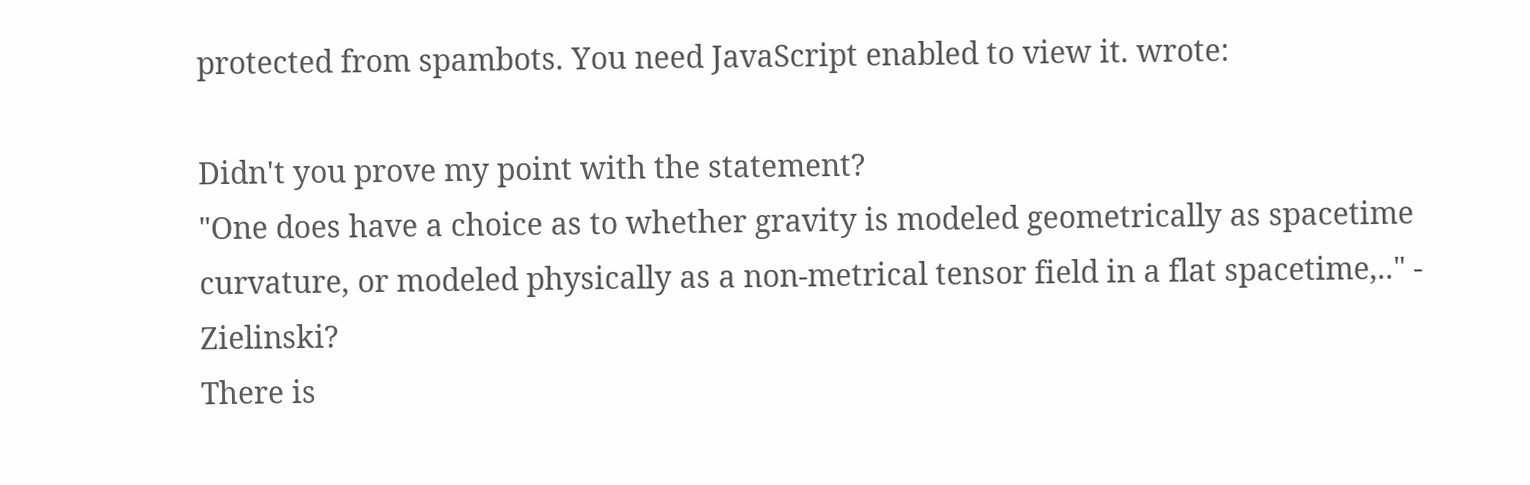protected from spambots. You need JavaScript enabled to view it. wrote:

Didn't you prove my point with the statement?
"One does have a choice as to whether gravity is modeled geometrically as spacetime curvature, or modeled physically as a non-metrical tensor field in a flat spacetime,.." - Zielinski?
There is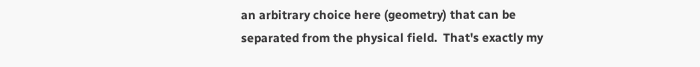an arbitrary choice here (geometry) that can be separated from the physical field.  That's exactly my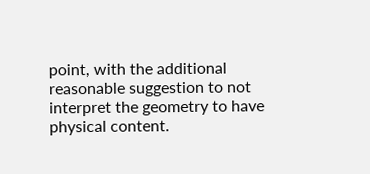point, with the additional reasonable suggestion to not interpret the geometry to have physical content.